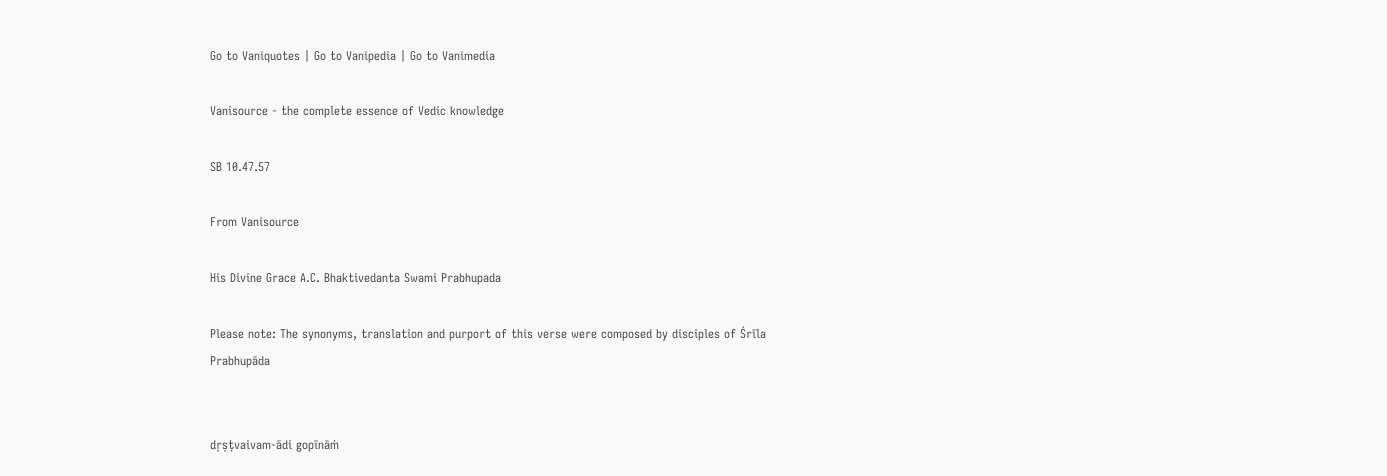Go to Vaniquotes | Go to Vanipedia | Go to Vanimedia

Vanisource - the complete essence of Vedic knowledge

SB 10.47.57

From Vanisource

His Divine Grace A.C. Bhaktivedanta Swami Prabhupada

Please note: The synonyms, translation and purport of this verse were composed by disciples of Śrīla Prabhupāda


dṛṣṭvaivam-ādi gopīnāṁ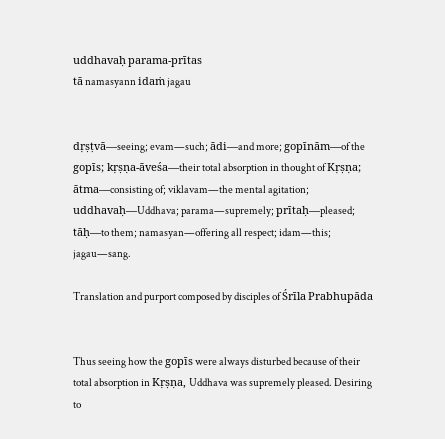uddhavaḥ parama-prītas
tā namasyann idaṁ jagau


dṛṣṭvā—seeing; evam—such; ādi—and more; gopīnām—of the gopīs; kṛṣṇa-āveśa—their total absorption in thought of Kṛṣṇa; ātma—consisting of; viklavam—the mental agitation; uddhavaḥ—Uddhava; parama—supremely; prītaḥ—pleased; tāḥ—to them; namasyan—offering all respect; idam—this; jagau—sang.

Translation and purport composed by disciples of Śrīla Prabhupāda


Thus seeing how the gopīs were always disturbed because of their total absorption in Kṛṣṇa, Uddhava was supremely pleased. Desiring to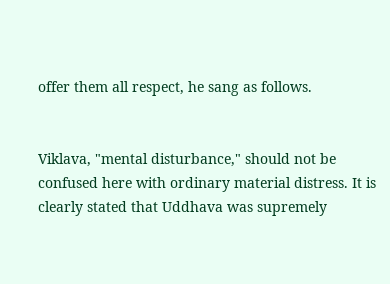offer them all respect, he sang as follows.


Viklava, "mental disturbance," should not be confused here with ordinary material distress. It is clearly stated that Uddhava was supremely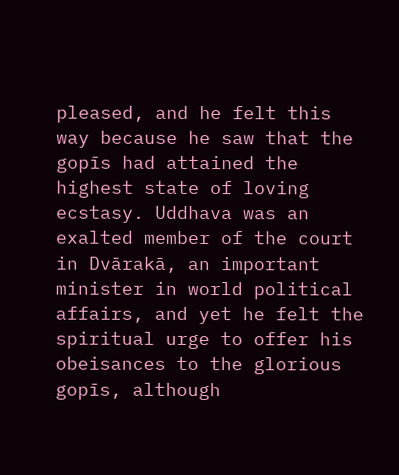pleased, and he felt this way because he saw that the gopīs had attained the highest state of loving ecstasy. Uddhava was an exalted member of the court in Dvārakā, an important minister in world political affairs, and yet he felt the spiritual urge to offer his obeisances to the glorious gopīs, although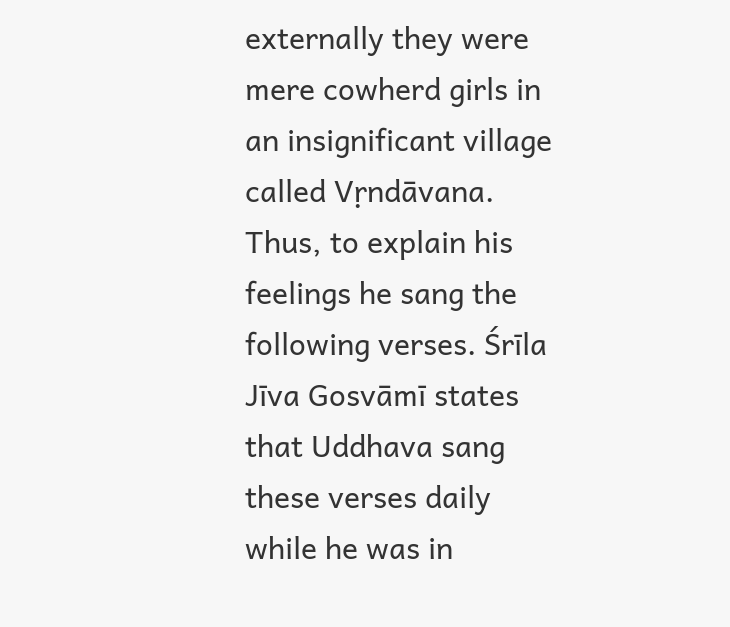externally they were mere cowherd girls in an insignificant village called Vṛndāvana. Thus, to explain his feelings he sang the following verses. Śrīla Jīva Gosvāmī states that Uddhava sang these verses daily while he was in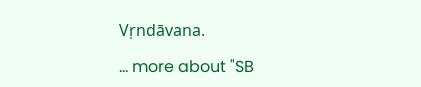Vṛndāvana.

... more about "SB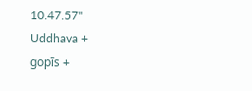10.47.57"
Uddhava +
gopīs +